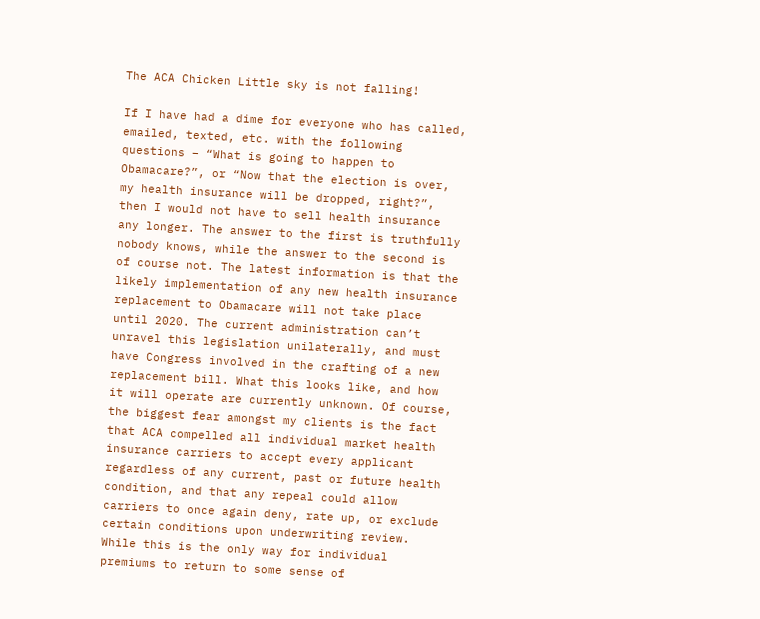The ACA Chicken Little sky is not falling!

If I have had a dime for everyone who has called, emailed, texted, etc. with the following questions – “What is going to happen to Obamacare?”, or “Now that the election is over, my health insurance will be dropped, right?”, then I would not have to sell health insurance any longer. The answer to the first is truthfully nobody knows, while the answer to the second is of course not. The latest information is that the likely implementation of any new health insurance replacement to Obamacare will not take place until 2020. The current administration can’t unravel this legislation unilaterally, and must have Congress involved in the crafting of a new replacement bill. What this looks like, and how it will operate are currently unknown. Of course, the biggest fear amongst my clients is the fact that ACA compelled all individual market health insurance carriers to accept every applicant regardless of any current, past or future health condition, and that any repeal could allow carriers to once again deny, rate up, or exclude certain conditions upon underwriting review. While this is the only way for individual premiums to return to some sense of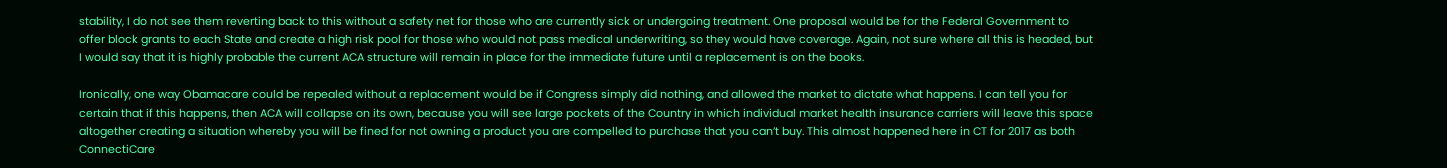stability, I do not see them reverting back to this without a safety net for those who are currently sick or undergoing treatment. One proposal would be for the Federal Government to offer block grants to each State and create a high risk pool for those who would not pass medical underwriting, so they would have coverage. Again, not sure where all this is headed, but I would say that it is highly probable the current ACA structure will remain in place for the immediate future until a replacement is on the books.

Ironically, one way Obamacare could be repealed without a replacement would be if Congress simply did nothing, and allowed the market to dictate what happens. I can tell you for certain that if this happens, then ACA will collapse on its own, because you will see large pockets of the Country in which individual market health insurance carriers will leave this space altogether creating a situation whereby you will be fined for not owning a product you are compelled to purchase that you can’t buy. This almost happened here in CT for 2017 as both ConnectiCare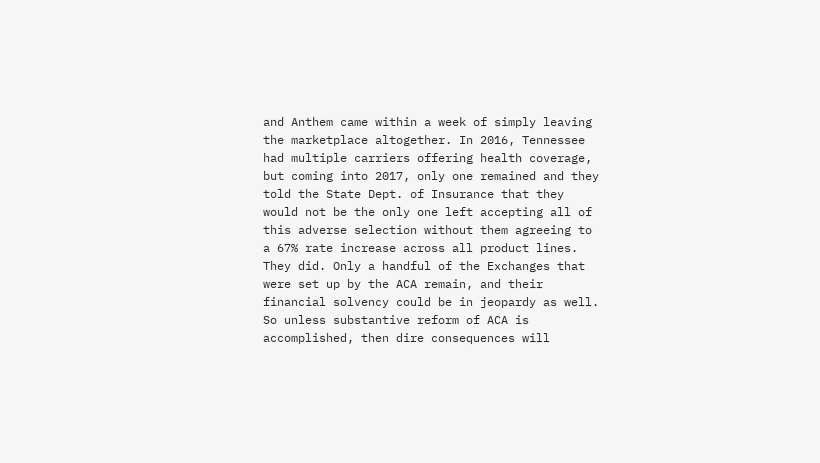and Anthem came within a week of simply leaving the marketplace altogether. In 2016, Tennessee had multiple carriers offering health coverage, but coming into 2017, only one remained and they told the State Dept. of Insurance that they would not be the only one left accepting all of this adverse selection without them agreeing to a 67% rate increase across all product lines. They did. Only a handful of the Exchanges that were set up by the ACA remain, and their financial solvency could be in jeopardy as well. So unless substantive reform of ACA is accomplished, then dire consequences will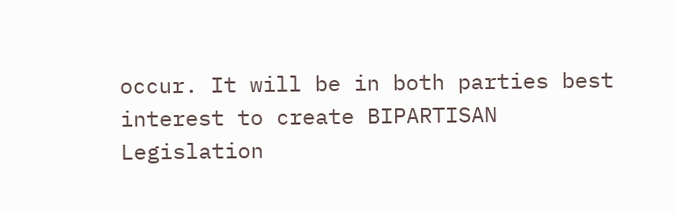occur. It will be in both parties best interest to create BIPARTISAN Legislation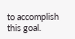to accomplish this goal.